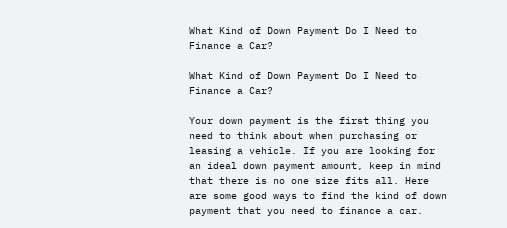What Kind of Down Payment Do I Need to Finance a Car?

What Kind of Down Payment Do I Need to Finance a Car?

Your down payment is the first thing you need to think about when purchasing or leasing a vehicle. If you are looking for an ideal down payment amount, keep in mind that there is no one size fits all. Here are some good ways to find the kind of down payment that you need to finance a car.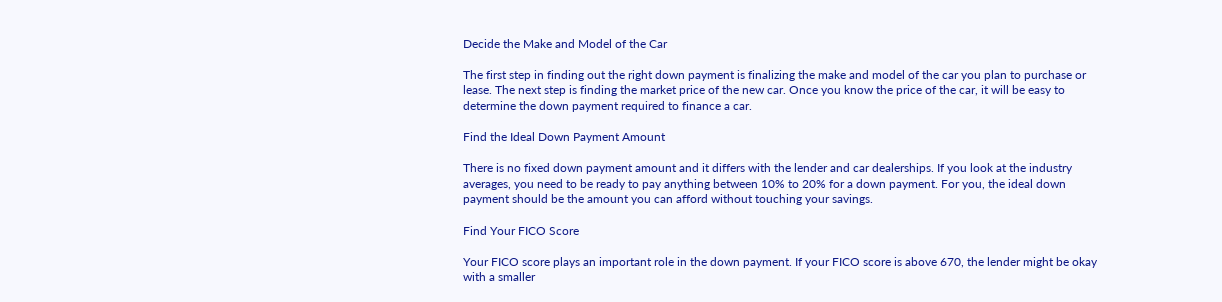Decide the Make and Model of the Car

The first step in finding out the right down payment is finalizing the make and model of the car you plan to purchase or lease. The next step is finding the market price of the new car. Once you know the price of the car, it will be easy to determine the down payment required to finance a car.

Find the Ideal Down Payment Amount

There is no fixed down payment amount and it differs with the lender and car dealerships. If you look at the industry averages, you need to be ready to pay anything between 10% to 20% for a down payment. For you, the ideal down payment should be the amount you can afford without touching your savings.

Find Your FICO Score

Your FICO score plays an important role in the down payment. If your FICO score is above 670, the lender might be okay with a smaller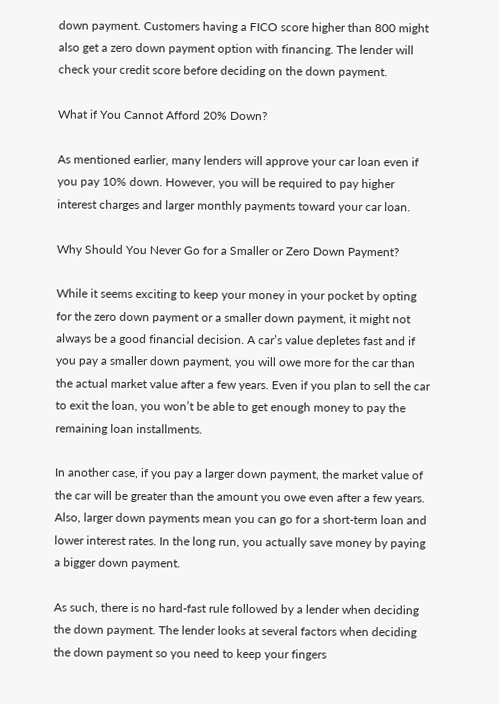down payment. Customers having a FICO score higher than 800 might also get a zero down payment option with financing. The lender will check your credit score before deciding on the down payment.

What if You Cannot Afford 20% Down?

As mentioned earlier, many lenders will approve your car loan even if you pay 10% down. However, you will be required to pay higher interest charges and larger monthly payments toward your car loan.

Why Should You Never Go for a Smaller or Zero Down Payment?

While it seems exciting to keep your money in your pocket by opting for the zero down payment or a smaller down payment, it might not always be a good financial decision. A car’s value depletes fast and if you pay a smaller down payment, you will owe more for the car than the actual market value after a few years. Even if you plan to sell the car to exit the loan, you won’t be able to get enough money to pay the remaining loan installments.

In another case, if you pay a larger down payment, the market value of the car will be greater than the amount you owe even after a few years. Also, larger down payments mean you can go for a short-term loan and lower interest rates. In the long run, you actually save money by paying a bigger down payment.

As such, there is no hard-fast rule followed by a lender when deciding the down payment. The lender looks at several factors when deciding the down payment so you need to keep your fingers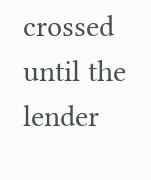crossed until the lender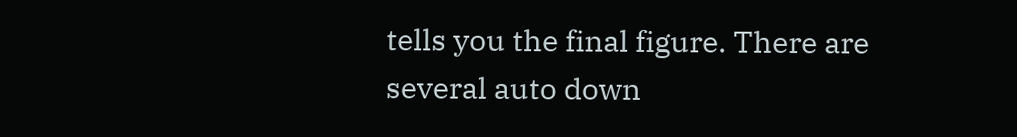tells you the final figure. There are several auto down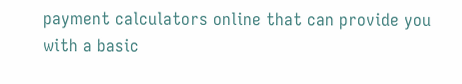payment calculators online that can provide you with a basic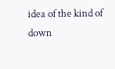idea of the kind of down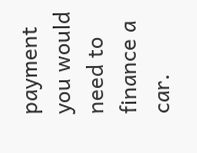payment you would need to finance a car.